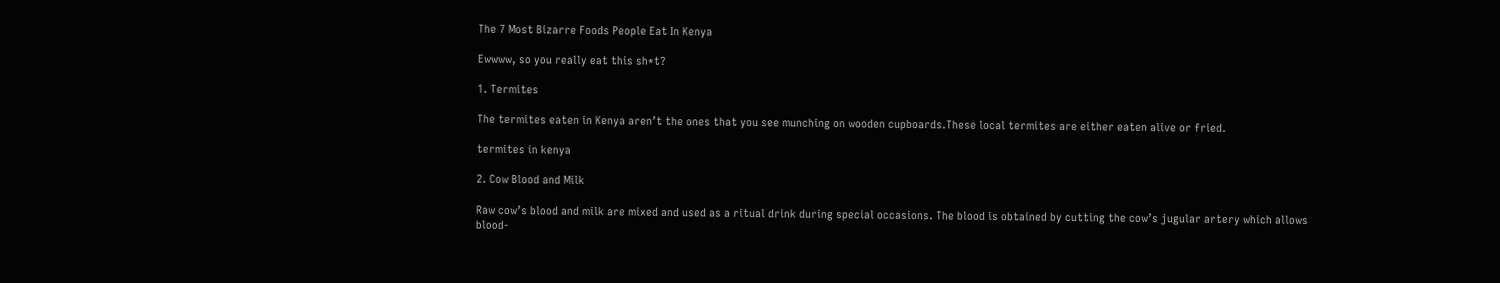The 7 Most Bizarre Foods People Eat In Kenya

Ewwww, so you really eat this sh*t?

1. Termites

The termites eaten in Kenya aren’t the ones that you see munching on wooden cupboards.These local termites are either eaten alive or fried.

termites in kenya

2. Cow Blood and Milk

Raw cow’s blood and milk are mixed and used as a ritual drink during special occasions. The blood is obtained by cutting the cow’s jugular artery which allows blood-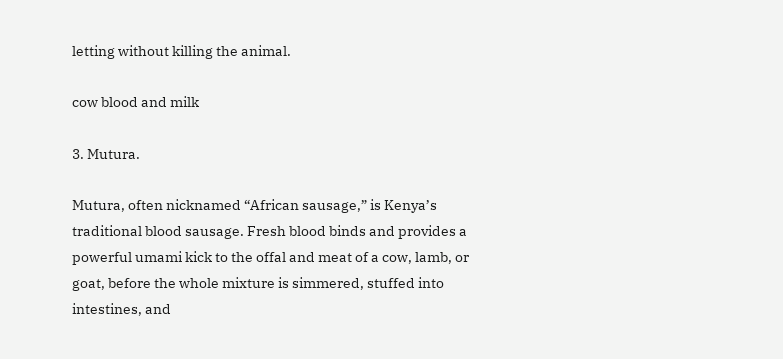letting without killing the animal.

cow blood and milk

3. Mutura.

Mutura, often nicknamed “African sausage,” is Kenya’s traditional blood sausage. Fresh blood binds and provides a powerful umami kick to the offal and meat of a cow, lamb, or goat, before the whole mixture is simmered, stuffed into intestines, and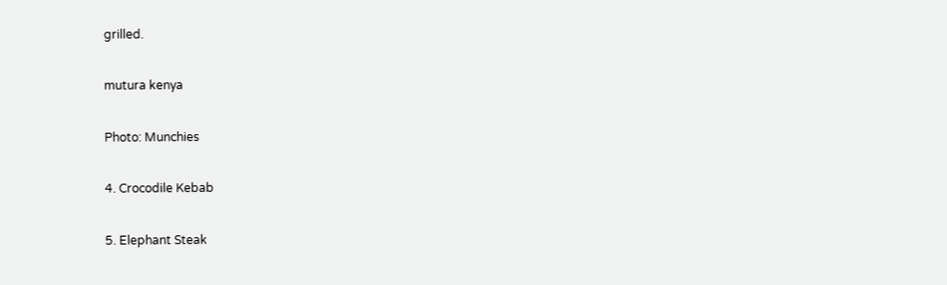grilled.

mutura kenya

Photo: Munchies

4. Crocodile Kebab

5. Elephant Steak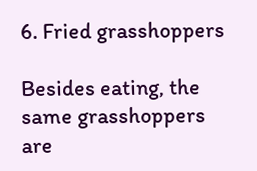6. Fried grasshoppers

Besides eating, the same grasshoppers are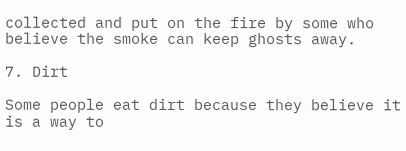collected and put on the fire by some who believe the smoke can keep ghosts away.

7. Dirt

Some people eat dirt because they believe it is a way to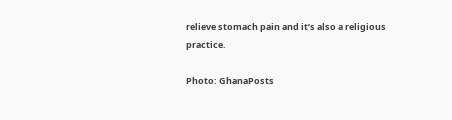relieve stomach pain and it’s also a religious practice.

Photo: GhanaPosts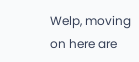Welp, moving on here are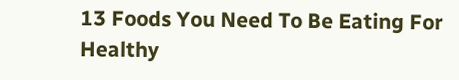13 Foods You Need To Be Eating For Healthy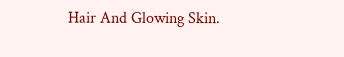Hair And Glowing Skin.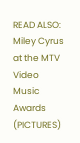READ ALSO:   Miley Cyrus at the MTV Video Music Awards (PICTURES)